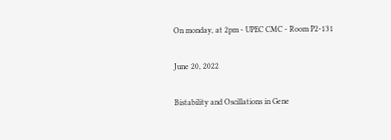On monday, at 2pm - UPEC CMC - Room P2-131

June 20, 2022

Bistability and Oscillations in Gene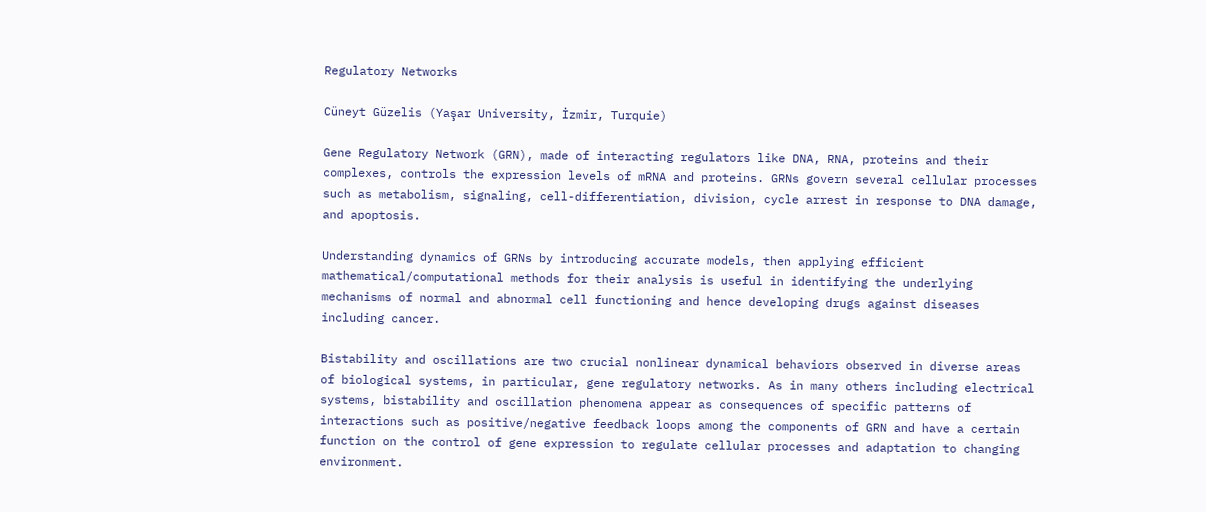Regulatory Networks

Cüneyt Güzelis (Yaşar University, İzmir, Turquie)

Gene Regulatory Network (GRN), made of interacting regulators like DNA, RNA, proteins and their complexes, controls the expression levels of mRNA and proteins. GRNs govern several cellular processes such as metabolism, signaling, cell-differentiation, division, cycle arrest in response to DNA damage, and apoptosis.

Understanding dynamics of GRNs by introducing accurate models, then applying efficient mathematical/computational methods for their analysis is useful in identifying the underlying mechanisms of normal and abnormal cell functioning and hence developing drugs against diseases including cancer.

Bistability and oscillations are two crucial nonlinear dynamical behaviors observed in diverse areas of biological systems, in particular, gene regulatory networks. As in many others including electrical systems, bistability and oscillation phenomena appear as consequences of specific patterns of interactions such as positive/negative feedback loops among the components of GRN and have a certain function on the control of gene expression to regulate cellular processes and adaptation to changing environment.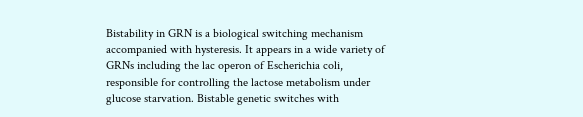Bistability in GRN is a biological switching mechanism accompanied with hysteresis. It appears in a wide variety of GRNs including the lac operon of Escherichia coli, responsible for controlling the lactose metabolism under glucose starvation. Bistable genetic switches with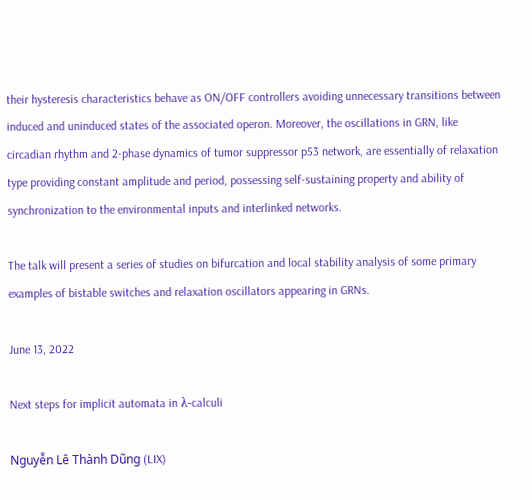their hysteresis characteristics behave as ON/OFF controllers avoiding unnecessary transitions between induced and uninduced states of the associated operon. Moreover, the oscillations in GRN, like circadian rhythm and 2-phase dynamics of tumor suppressor p53 network, are essentially of relaxation type providing constant amplitude and period, possessing self-sustaining property and ability of synchronization to the environmental inputs and interlinked networks.

The talk will present a series of studies on bifurcation and local stability analysis of some primary examples of bistable switches and relaxation oscillators appearing in GRNs.

June 13, 2022

Next steps for implicit automata in λ-calculi

Nguyễn Lê Thành Dũng (LIX)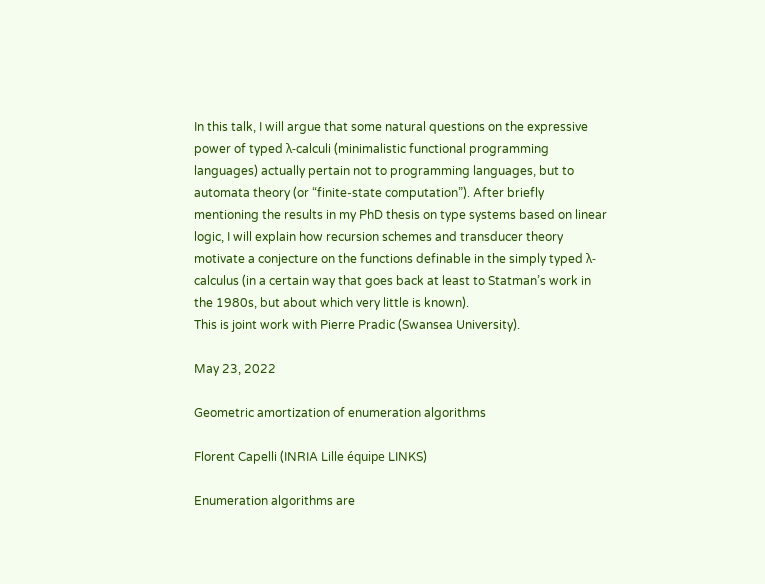In this talk, I will argue that some natural questions on the expressive power of typed λ-calculi (minimalistic functional programming languages) actually pertain not to programming languages, but to automata theory (or “finite-state computation”). After briefly mentioning the results in my PhD thesis on type systems based on linear logic, I will explain how recursion schemes and transducer theory motivate a conjecture on the functions definable in the simply typed λ-calculus (in a certain way that goes back at least to Statman’s work in the 1980s, but about which very little is known).
This is joint work with Pierre Pradic (Swansea University).

May 23, 2022

Geometric amortization of enumeration algorithms

Florent Capelli (INRIA Lille équipe LINKS)

Enumeration algorithms are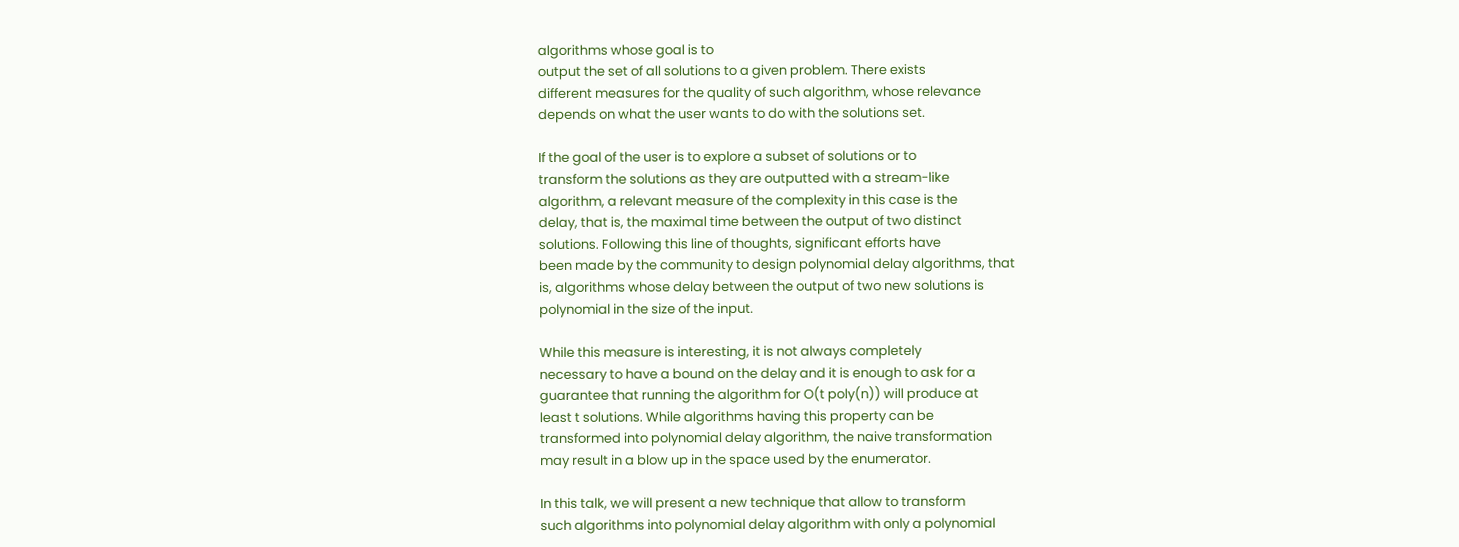algorithms whose goal is to
output the set of all solutions to a given problem. There exists
different measures for the quality of such algorithm, whose relevance
depends on what the user wants to do with the solutions set.

If the goal of the user is to explore a subset of solutions or to
transform the solutions as they are outputted with a stream-like
algorithm, a relevant measure of the complexity in this case is the
delay, that is, the maximal time between the output of two distinct
solutions. Following this line of thoughts, significant efforts have
been made by the community to design polynomial delay algorithms, that
is, algorithms whose delay between the output of two new solutions is
polynomial in the size of the input.

While this measure is interesting, it is not always completely
necessary to have a bound on the delay and it is enough to ask for a
guarantee that running the algorithm for O(t poly(n)) will produce at
least t solutions. While algorithms having this property can be
transformed into polynomial delay algorithm, the naive transformation
may result in a blow up in the space used by the enumerator.

In this talk, we will present a new technique that allow to transform
such algorithms into polynomial delay algorithm with only a polynomial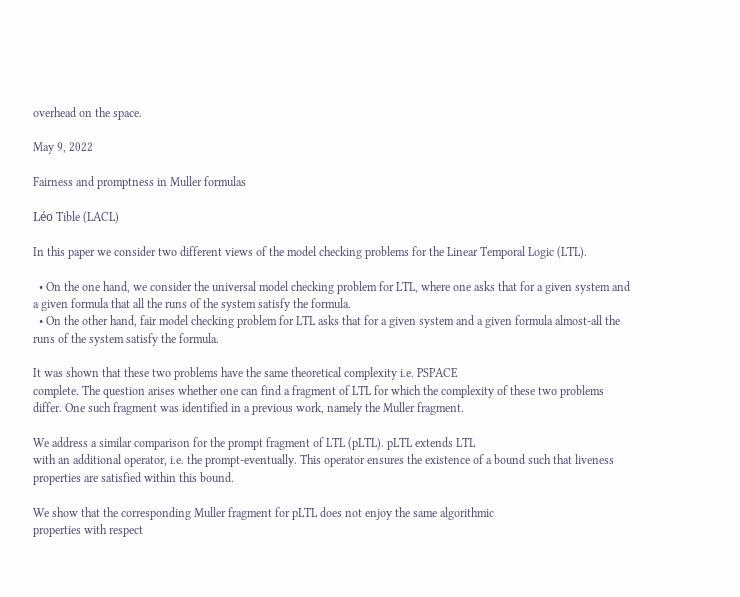overhead on the space.

May 9, 2022

Fairness and promptness in Muller formulas

Léo Tible (LACL)

In this paper we consider two different views of the model checking problems for the Linear Temporal Logic (LTL).

  • On the one hand, we consider the universal model checking problem for LTL, where one asks that for a given system and a given formula that all the runs of the system satisfy the formula.
  • On the other hand, fair model checking problem for LTL asks that for a given system and a given formula almost-all the runs of the system satisfy the formula.

It was shown that these two problems have the same theoretical complexity i.e. PSPACE
complete. The question arises whether one can find a fragment of LTL for which the complexity of these two problems differ. One such fragment was identified in a previous work, namely the Muller fragment.

We address a similar comparison for the prompt fragment of LTL (pLTL). pLTL extends LTL
with an additional operator, i.e. the prompt-eventually. This operator ensures the existence of a bound such that liveness properties are satisfied within this bound.

We show that the corresponding Muller fragment for pLTL does not enjoy the same algorithmic
properties with respect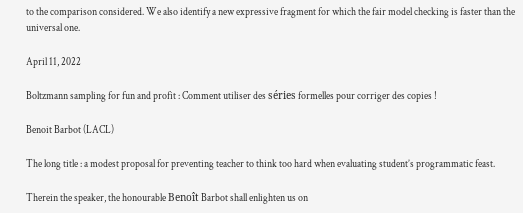to the comparison considered. We also identify a new expressive fragment for which the fair model checking is faster than the universal one.

April 11, 2022

Boltzmann sampling for fun and profit : Comment utiliser des séries formelles pour corriger des copies !

Benoit Barbot (LACL)

The long title : a modest proposal for preventing teacher to think too hard when evaluating student’s programmatic feast.

Therein the speaker, the honourable Benoît Barbot shall enlighten us on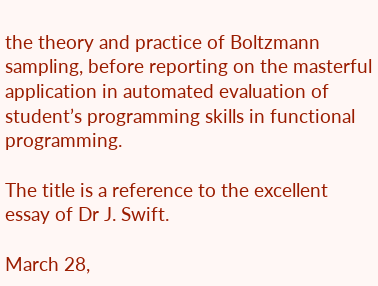the theory and practice of Boltzmann sampling, before reporting on the masterful application in automated evaluation of student’s programming skills in functional programming.

The title is a reference to the excellent essay of Dr J. Swift.

March 28,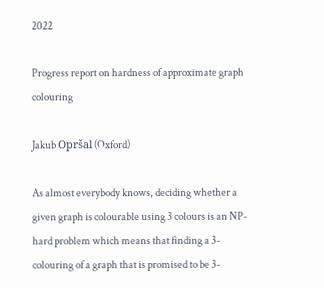2022

Progress report on hardness of approximate graph colouring

Jakub Opršal (Oxford)

As almost everybody knows, deciding whether a given graph is colourable using 3 colours is an NP-hard problem which means that finding a 3-colouring of a graph that is promised to be 3-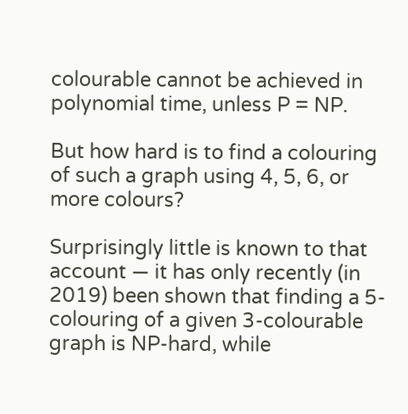colourable cannot be achieved in polynomial time, unless P = NP.

But how hard is to find a colouring of such a graph using 4, 5, 6, or more colours?

Surprisingly little is known to that account — it has only recently (in 2019) been shown that finding a 5-colouring of a given 3-colourable graph is NP-hard, while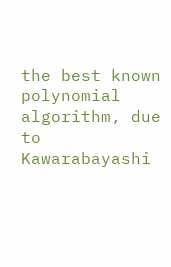the best known polynomial algorithm, due to Kawarabayashi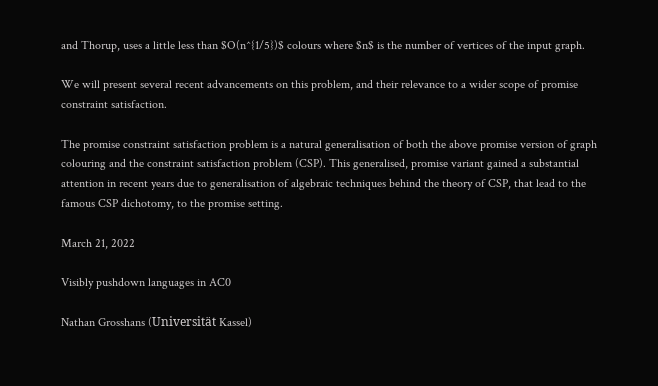and Thorup, uses a little less than $O(n^{1/5})$ colours where $n$ is the number of vertices of the input graph.

We will present several recent advancements on this problem, and their relevance to a wider scope of promise constraint satisfaction.

The promise constraint satisfaction problem is a natural generalisation of both the above promise version of graph colouring and the constraint satisfaction problem (CSP). This generalised, promise variant gained a substantial attention in recent years due to generalisation of algebraic techniques behind the theory of CSP, that lead to the famous CSP dichotomy, to the promise setting.

March 21, 2022

Visibly pushdown languages in AC0

Nathan Grosshans (Universität Kassel)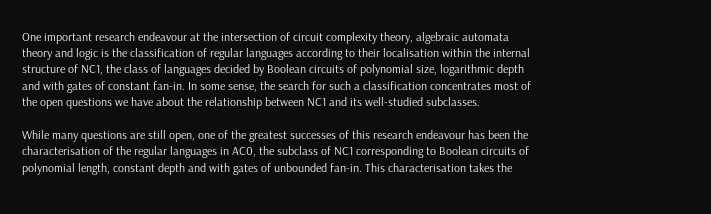One important research endeavour at the intersection of circuit complexity theory, algebraic automata theory and logic is the classification of regular languages according to their localisation within the internal structure of NC1, the class of languages decided by Boolean circuits of polynomial size, logarithmic depth and with gates of constant fan-in. In some sense, the search for such a classification concentrates most of the open questions we have about the relationship between NC1 and its well-studied subclasses.

While many questions are still open, one of the greatest successes of this research endeavour has been the characterisation of the regular languages in AC0, the subclass of NC1 corresponding to Boolean circuits of polynomial length, constant depth and with gates of unbounded fan-in. This characterisation takes the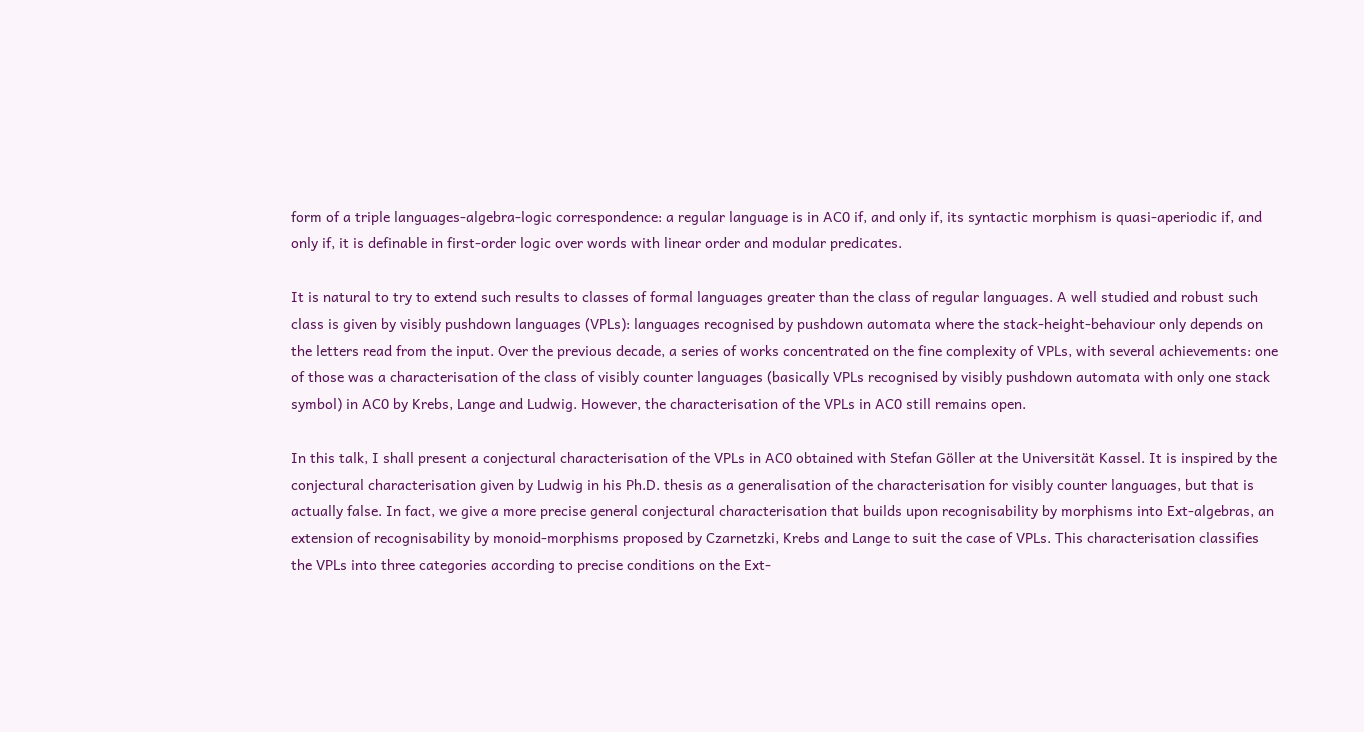form of a triple languages-algebra-logic correspondence: a regular language is in AC0 if, and only if, its syntactic morphism is quasi-aperiodic if, and only if, it is definable in first-order logic over words with linear order and modular predicates.

It is natural to try to extend such results to classes of formal languages greater than the class of regular languages. A well studied and robust such class is given by visibly pushdown languages (VPLs): languages recognised by pushdown automata where the stack-height-behaviour only depends on the letters read from the input. Over the previous decade, a series of works concentrated on the fine complexity of VPLs, with several achievements: one of those was a characterisation of the class of visibly counter languages (basically VPLs recognised by visibly pushdown automata with only one stack symbol) in AC0 by Krebs, Lange and Ludwig. However, the characterisation of the VPLs in AC0 still remains open.

In this talk, I shall present a conjectural characterisation of the VPLs in AC0 obtained with Stefan Göller at the Universität Kassel. It is inspired by the conjectural characterisation given by Ludwig in his Ph.D. thesis as a generalisation of the characterisation for visibly counter languages, but that is actually false. In fact, we give a more precise general conjectural characterisation that builds upon recognisability by morphisms into Ext-algebras, an extension of recognisability by monoid-morphisms proposed by Czarnetzki, Krebs and Lange to suit the case of VPLs. This characterisation classifies the VPLs into three categories according to precise conditions on the Ext-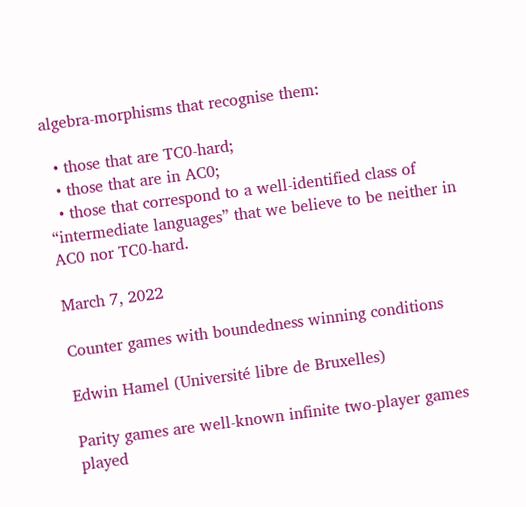algebra-morphisms that recognise them:

  • those that are TC0-hard;
  • those that are in AC0;
  • those that correspond to a well-identified class of “intermediate languages” that we believe to be neither in AC0 nor TC0-hard.

March 7, 2022

Counter games with boundedness winning conditions

Edwin Hamel (Université libre de Bruxelles)

Parity games are well-known infinite two-player games played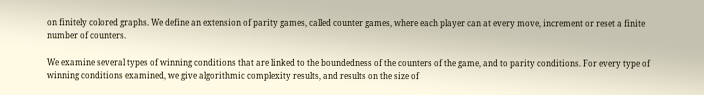on finitely colored graphs. We define an extension of parity games, called counter games, where each player can at every move, increment or reset a finite number of counters.

We examine several types of winning conditions that are linked to the boundedness of the counters of the game, and to parity conditions. For every type of winning conditions examined, we give algorithmic complexity results, and results on the size of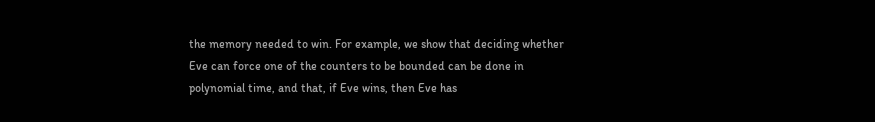the memory needed to win. For example, we show that deciding whether Eve can force one of the counters to be bounded can be done in polynomial time, and that, if Eve wins, then Eve has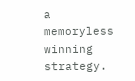a memoryless winning strategy.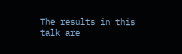The results in this talk are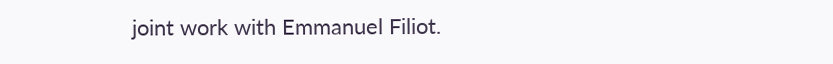joint work with Emmanuel Filiot.